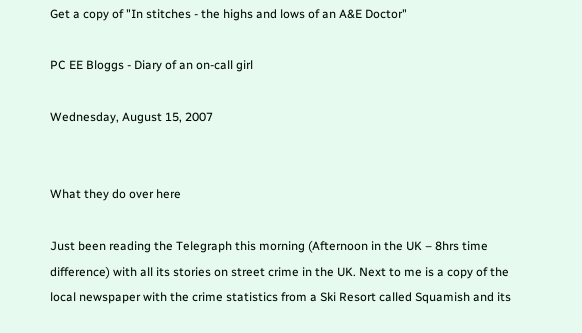Get a copy of "In stitches - the highs and lows of an A&E Doctor"

PC EE Bloggs - Diary of an on-call girl

Wednesday, August 15, 2007


What they do over here

Just been reading the Telegraph this morning (Afternoon in the UK – 8hrs time difference) with all its stories on street crime in the UK. Next to me is a copy of the local newspaper with the crime statistics from a Ski Resort called Squamish and its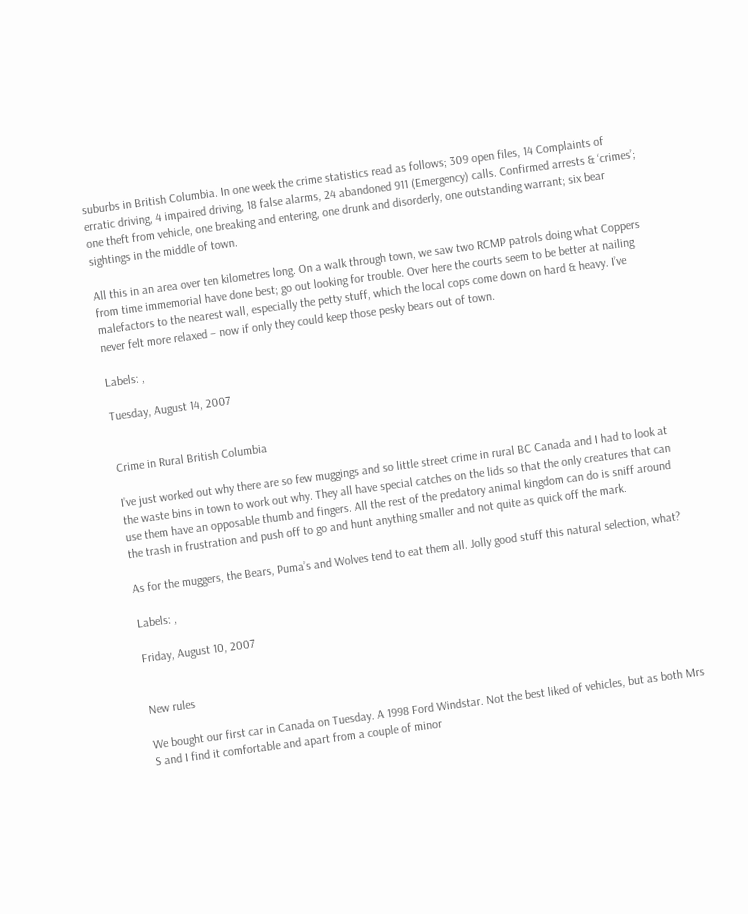suburbs in British Columbia. In one week the crime statistics read as follows; 309 open files, 14 Complaints of erratic driving, 4 impaired driving, 18 false alarms, 24 abandoned 911 (Emergency) calls. Confirmed arrests & ‘crimes’; one theft from vehicle, one breaking and entering, one drunk and disorderly, one outstanding warrant; six bear sightings in the middle of town.

All this in an area over ten kilometres long. On a walk through town, we saw two RCMP patrols doing what Coppers from time immemorial have done best; go out looking for trouble. Over here the courts seem to be better at nailing malefactors to the nearest wall, especially the petty stuff, which the local cops come down on hard & heavy. I’ve never felt more relaxed – now if only they could keep those pesky bears out of town.

Labels: ,

Tuesday, August 14, 2007


Crime in Rural British Columbia

I’ve just worked out why there are so few muggings and so little street crime in rural BC Canada and I had to look at the waste bins in town to work out why. They all have special catches on the lids so that the only creatures that can use them have an opposable thumb and fingers. All the rest of the predatory animal kingdom can do is sniff around the trash in frustration and push off to go and hunt anything smaller and not quite as quick off the mark.

As for the muggers, the Bears, Puma’s and Wolves tend to eat them all. Jolly good stuff this natural selection, what?

Labels: ,

Friday, August 10, 2007


New rules

We bought our first car in Canada on Tuesday. A 1998 Ford Windstar. Not the best liked of vehicles, but as both Mrs S and I find it comfortable and apart from a couple of minor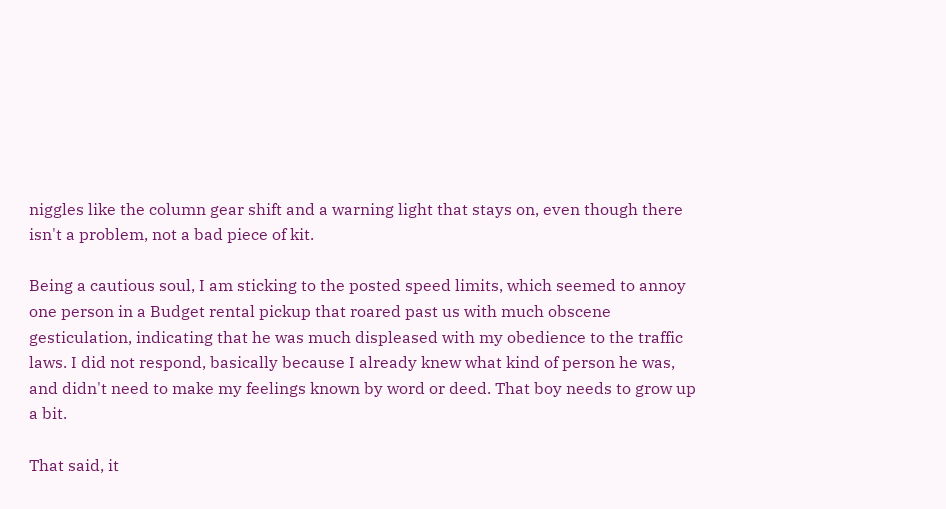niggles like the column gear shift and a warning light that stays on, even though there isn't a problem, not a bad piece of kit.

Being a cautious soul, I am sticking to the posted speed limits, which seemed to annoy one person in a Budget rental pickup that roared past us with much obscene gesticulation, indicating that he was much displeased with my obedience to the traffic laws. I did not respond, basically because I already knew what kind of person he was, and didn't need to make my feelings known by word or deed. That boy needs to grow up a bit.

That said, it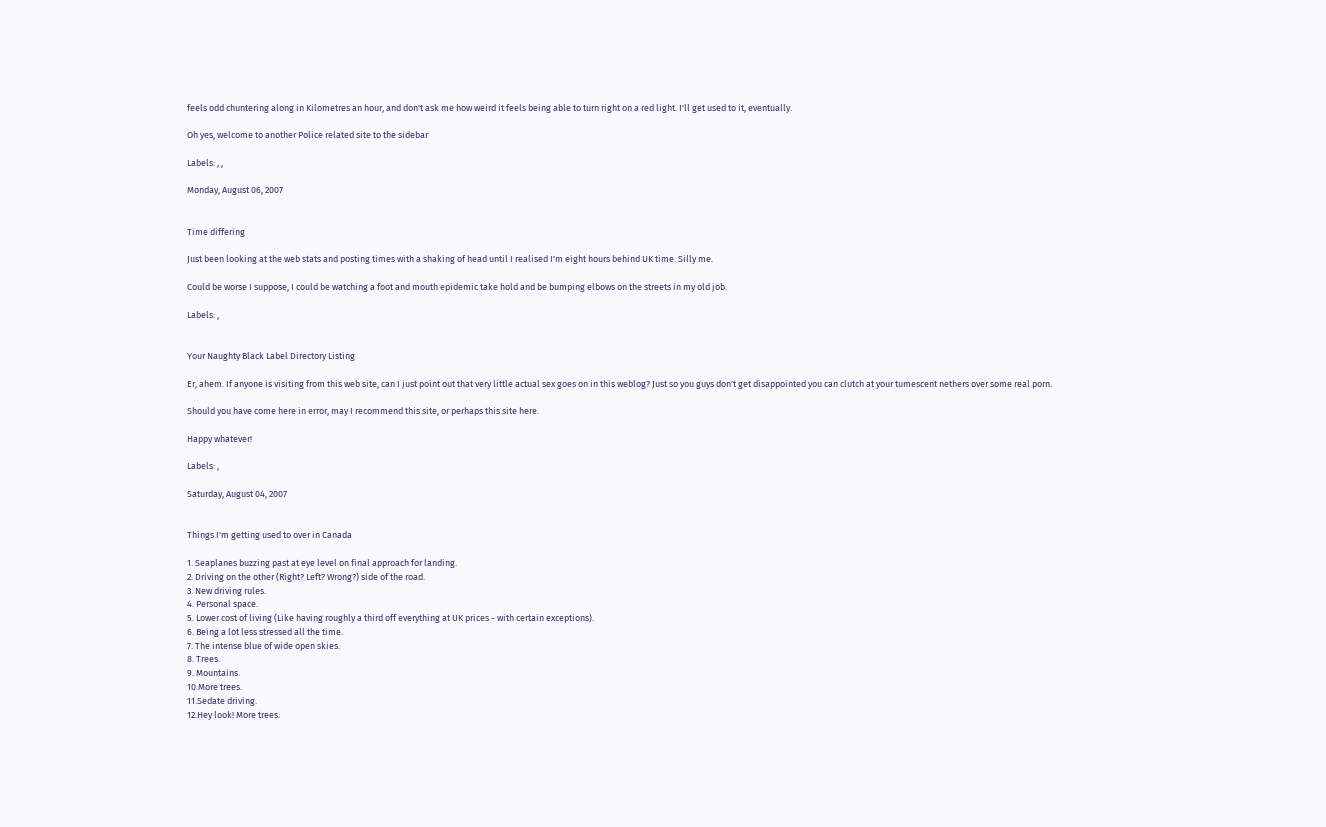feels odd chuntering along in Kilometres an hour, and don't ask me how weird it feels being able to turn right on a red light. I'll get used to it, eventually.

Oh yes, welcome to another Police related site to the sidebar

Labels: , ,

Monday, August 06, 2007


Time differing

Just been looking at the web stats and posting times with a shaking of head until I realised I'm eight hours behind UK time. Silly me.

Could be worse I suppose, I could be watching a foot and mouth epidemic take hold and be bumping elbows on the streets in my old job.

Labels: ,


Your Naughty Black Label Directory Listing

Er, ahem. If anyone is visiting from this web site, can I just point out that very little actual sex goes on in this weblog? Just so you guys don't get disappointed you can clutch at your tumescent nethers over some real porn.

Should you have come here in error, may I recommend this site, or perhaps this site here.

Happy whatever!

Labels: ,

Saturday, August 04, 2007


Things I'm getting used to over in Canada

1. Seaplanes buzzing past at eye level on final approach for landing.
2. Driving on the other (Right? Left? Wrong?) side of the road.
3. New driving rules.
4. Personal space.
5. Lower cost of living (Like having roughly a third off everything at UK prices - with certain exceptions).
6. Being a lot less stressed all the time.
7. The intense blue of wide open skies.
8. Trees.
9. Mountains.
10.More trees.
11.Sedate driving.
12.Hey look! More trees.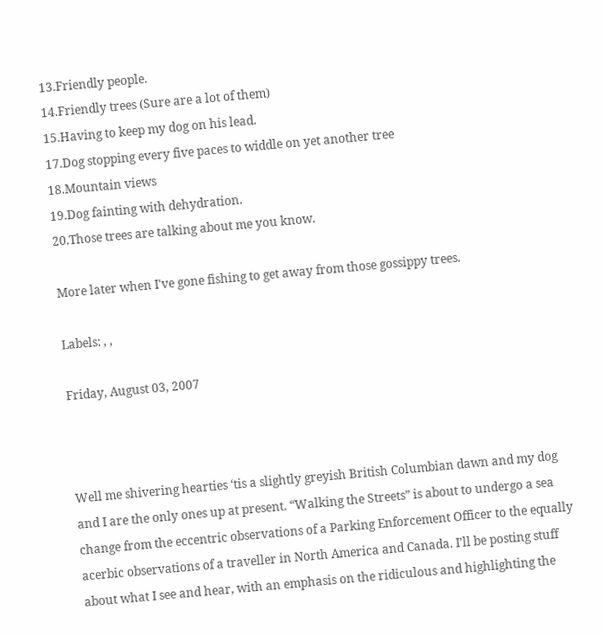13.Friendly people.
14.Friendly trees (Sure are a lot of them)
15.Having to keep my dog on his lead.
17.Dog stopping every five paces to widdle on yet another tree
18.Mountain views
19.Dog fainting with dehydration.
20.Those trees are talking about me you know.

More later when I've gone fishing to get away from those gossippy trees.

Labels: , ,

Friday, August 03, 2007



Well me shivering hearties ‘tis a slightly greyish British Columbian dawn and my dog and I are the only ones up at present. “Walking the Streets” is about to undergo a sea change from the eccentric observations of a Parking Enforcement Officer to the equally acerbic observations of a traveller in North America and Canada. I’ll be posting stuff about what I see and hear, with an emphasis on the ridiculous and highlighting the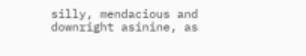silly, mendacious and downright asinine, as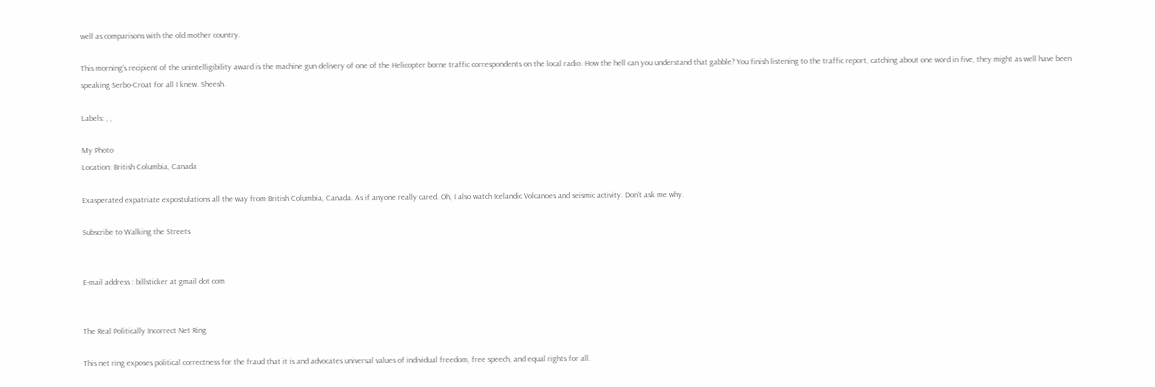well as comparisons with the old mother country.

This morning's recipient of the unintelligibility award is the machine gun delivery of one of the Helicopter borne traffic correspondents on the local radio. How the hell can you understand that gabble? You finish listening to the traffic report, catching about one word in five, they might as well have been speaking Serbo-Croat for all I knew. Sheesh.

Labels: , ,

My Photo
Location: British Columbia, Canada

Exasperated expatriate expostulations all the way from British Columbia, Canada. As if anyone really cared. Oh, I also watch Icelandic Volcanoes and seismic activity. Don't ask me why.

Subscribe to Walking the Streets


E-mail address : billsticker at gmail dot com


The Real Politically Incorrect Net Ring

This net ring exposes political correctness for the fraud that it is and advocates universal values of individual freedom, free speech, and equal rights for all.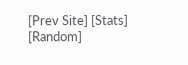[Prev Site] [Stats] [Random]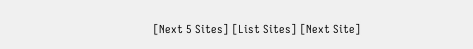[Next 5 Sites] [List Sites] [Next Site]